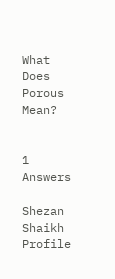What Does Porous Mean?


1 Answers

Shezan Shaikh Profile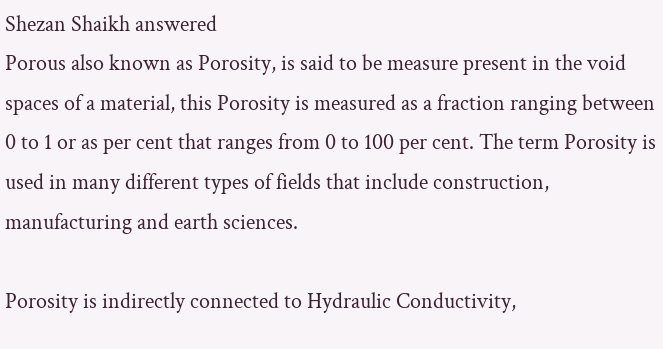Shezan Shaikh answered
Porous also known as Porosity, is said to be measure present in the void spaces of a material, this Porosity is measured as a fraction ranging between 0 to 1 or as per cent that ranges from 0 to 100 per cent. The term Porosity is used in many different types of fields that include construction, manufacturing and earth sciences.

Porosity is indirectly connected to Hydraulic Conductivity,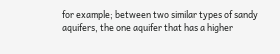for example; between two similar types of sandy aquifers, the one aquifer that has a higher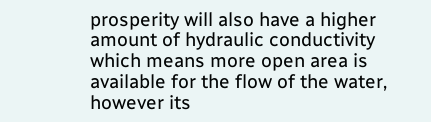prosperity will also have a higher amount of hydraulic conductivity which means more open area is available for the flow of the water, however its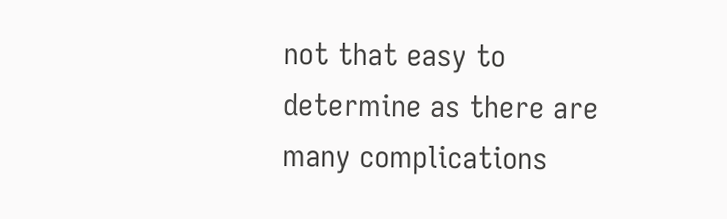not that easy to determine as there are many complications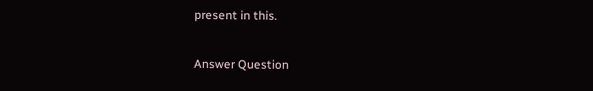present in this.

Answer Question